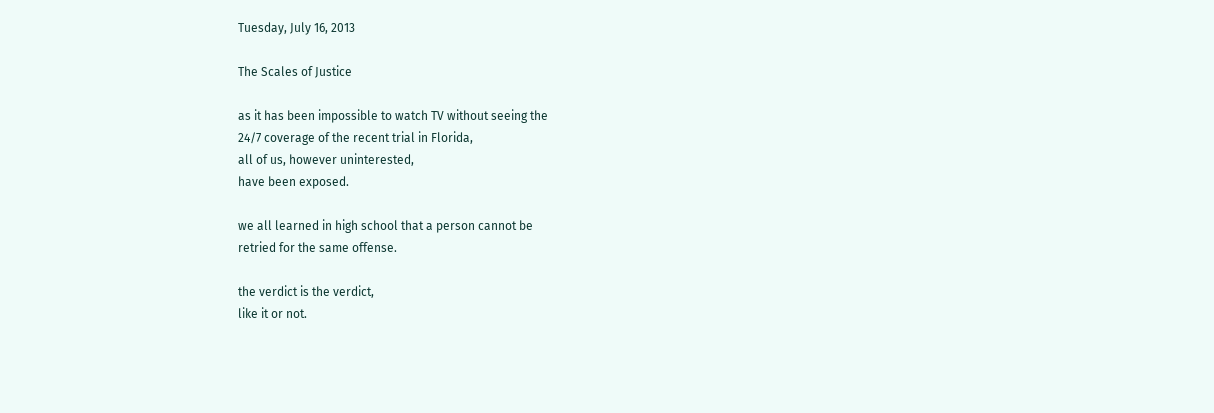Tuesday, July 16, 2013

The Scales of Justice

as it has been impossible to watch TV without seeing the
24/7 coverage of the recent trial in Florida,
all of us, however uninterested,
have been exposed.

we all learned in high school that a person cannot be
retried for the same offense.

the verdict is the verdict,
like it or not.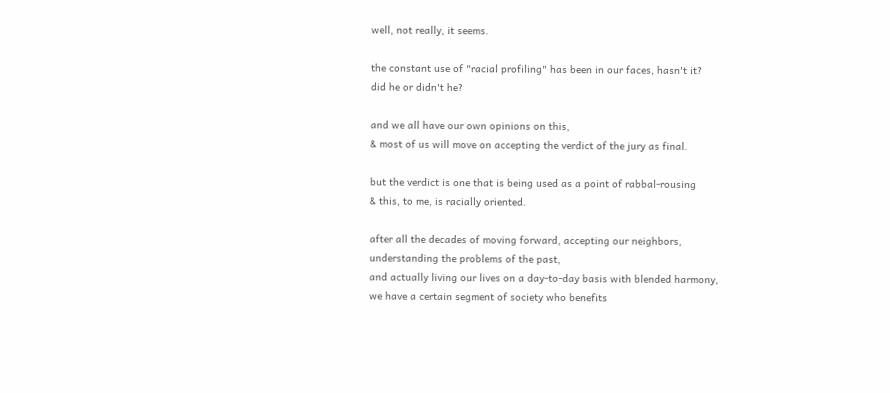well, not really, it seems.

the constant use of "racial profiling" has been in our faces, hasn't it?
did he or didn't he?

and we all have our own opinions on this,
& most of us will move on accepting the verdict of the jury as final.

but the verdict is one that is being used as a point of rabbal-rousing
& this, to me, is racially oriented.

after all the decades of moving forward, accepting our neighbors,
understanding the problems of the past,
and actually living our lives on a day-to-day basis with blended harmony,
we have a certain segment of society who benefits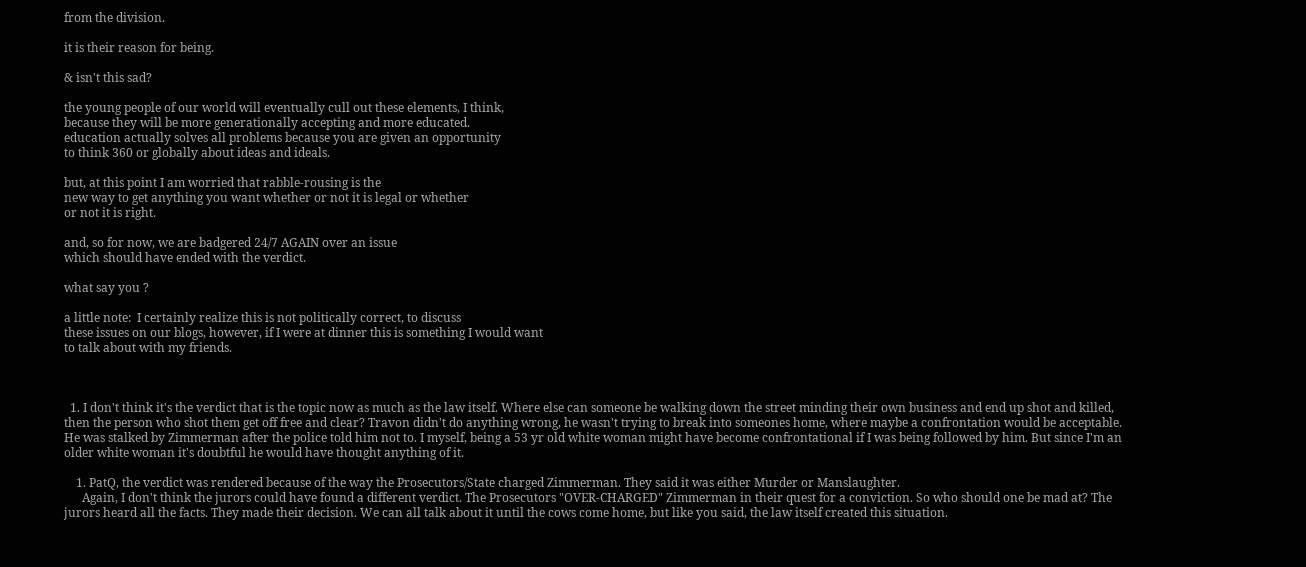from the division.

it is their reason for being.

& isn't this sad?

the young people of our world will eventually cull out these elements, I think,
because they will be more generationally accepting and more educated.
education actually solves all problems because you are given an opportunity
to think 360 or globally about ideas and ideals.

but, at this point I am worried that rabble-rousing is the
new way to get anything you want whether or not it is legal or whether
or not it is right.

and, so for now, we are badgered 24/7 AGAIN over an issue
which should have ended with the verdict.

what say you ?

a little note:  I certainly realize this is not politically correct, to discuss
these issues on our blogs, however, if I were at dinner this is something I would want
to talk about with my friends.



  1. I don't think it's the verdict that is the topic now as much as the law itself. Where else can someone be walking down the street minding their own business and end up shot and killed, then the person who shot them get off free and clear? Travon didn't do anything wrong, he wasn't trying to break into someones home, where maybe a confrontation would be acceptable. He was stalked by Zimmerman after the police told him not to. I myself, being a 53 yr old white woman might have become confrontational if I was being followed by him. But since I'm an older white woman it's doubtful he would have thought anything of it.

    1. PatQ, the verdict was rendered because of the way the Prosecutors/State charged Zimmerman. They said it was either Murder or Manslaughter.
      Again, I don't think the jurors could have found a different verdict. The Prosecutors "OVER-CHARGED" Zimmerman in their quest for a conviction. So who should one be mad at? The jurors heard all the facts. They made their decision. We can all talk about it until the cows come home, but like you said, the law itself created this situation.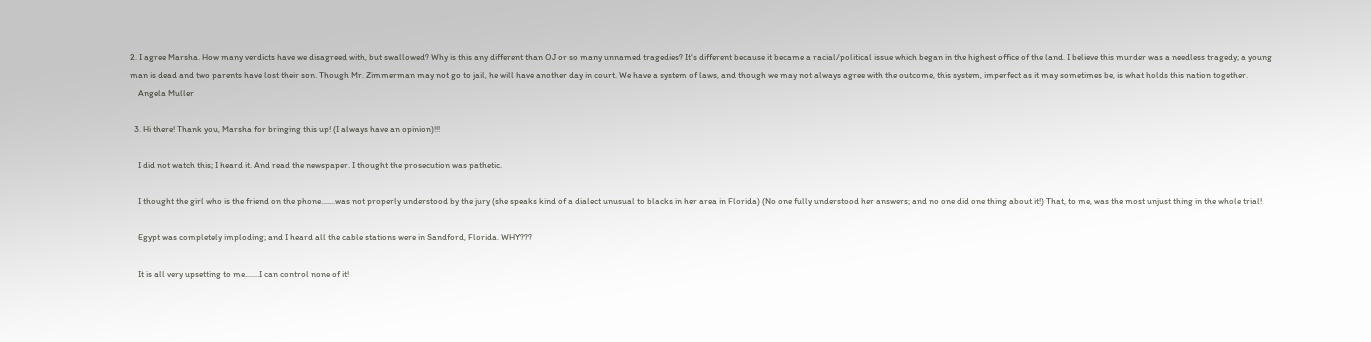2. I agree Marsha. How many verdicts have we disagreed with, but swallowed? Why is this any different than OJ or so many unnamed tragedies? It's different because it became a racial/political issue which began in the highest office of the land. I believe this murder was a needless tragedy; a young man is dead and two parents have lost their son. Though Mr. Zimmerman may not go to jail, he will have another day in court. We have a system of laws, and though we may not always agree with the outcome, this system, imperfect as it may sometimes be, is what holds this nation together.
    Angela Muller

  3. Hi there! Thank you, Marsha for bringing this up! (I always have an opinion)!!!

    I did not watch this; I heard it. And read the newspaper. I thought the prosecution was pathetic.

    I thought the girl who is the friend on the phone.......was not properly understood by the jury (she speaks kind of a dialect unusual to blacks in her area in Florida) (No one fully understood her answers; and no one did one thing about it!) That, to me, was the most unjust thing in the whole trial!

    Egypt was completely imploding; and I heard all the cable stations were in Sandford, Florida. WHY???

    It is all very upsetting to me.......I can control none of it!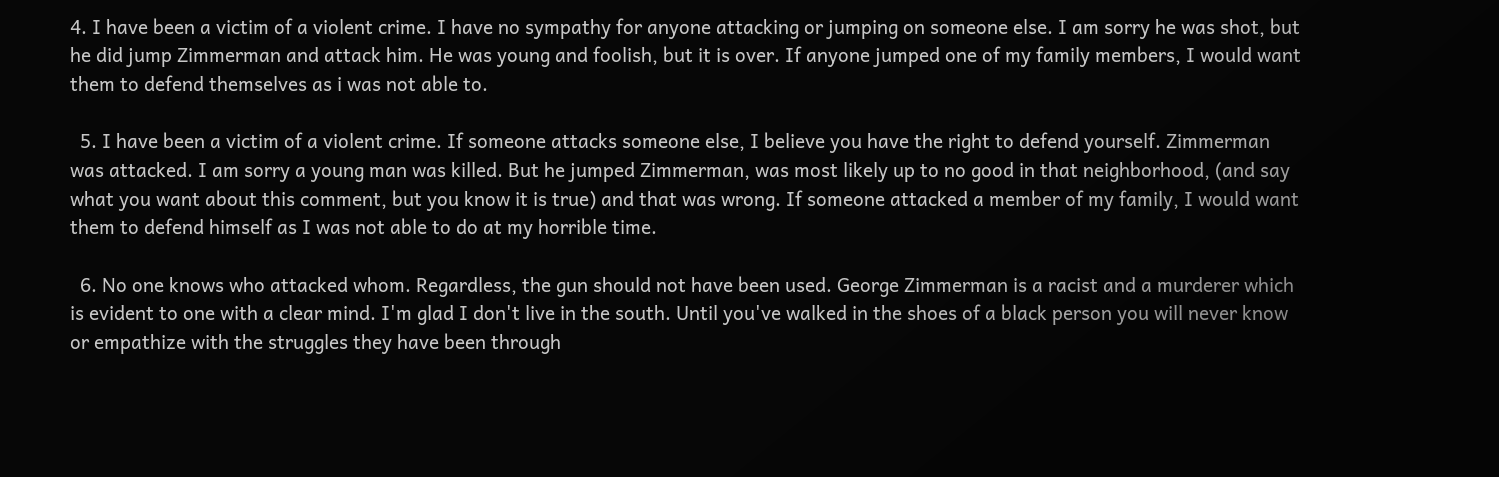4. I have been a victim of a violent crime. I have no sympathy for anyone attacking or jumping on someone else. I am sorry he was shot, but he did jump Zimmerman and attack him. He was young and foolish, but it is over. If anyone jumped one of my family members, I would want them to defend themselves as i was not able to.

  5. I have been a victim of a violent crime. If someone attacks someone else, I believe you have the right to defend yourself. Zimmerman was attacked. I am sorry a young man was killed. But he jumped Zimmerman, was most likely up to no good in that neighborhood, (and say what you want about this comment, but you know it is true) and that was wrong. If someone attacked a member of my family, I would want them to defend himself as I was not able to do at my horrible time.

  6. No one knows who attacked whom. Regardless, the gun should not have been used. George Zimmerman is a racist and a murderer which is evident to one with a clear mind. I'm glad I don't live in the south. Until you've walked in the shoes of a black person you will never know or empathize with the struggles they have been through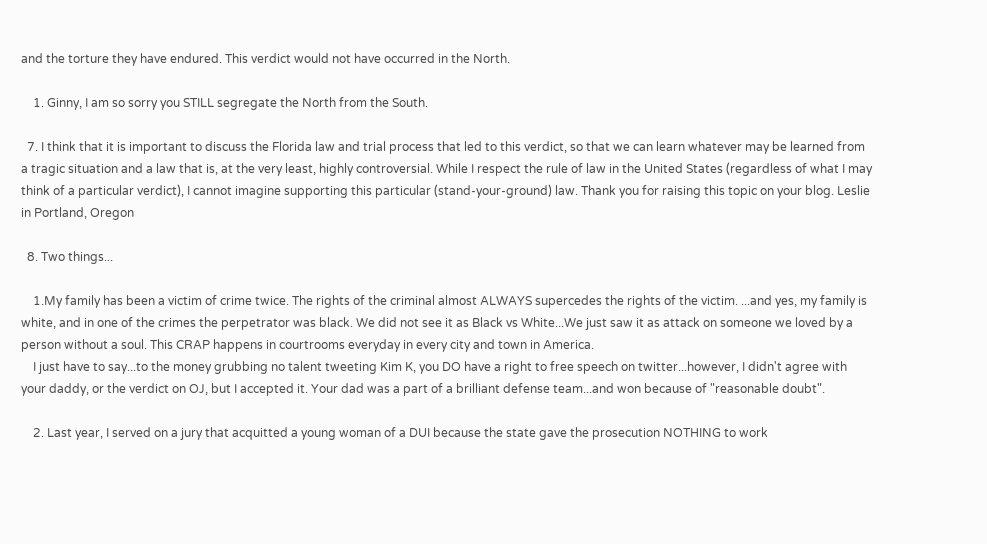and the torture they have endured. This verdict would not have occurred in the North.

    1. Ginny, I am so sorry you STILL segregate the North from the South.

  7. I think that it is important to discuss the Florida law and trial process that led to this verdict, so that we can learn whatever may be learned from a tragic situation and a law that is, at the very least, highly controversial. While I respect the rule of law in the United States (regardless of what I may think of a particular verdict), I cannot imagine supporting this particular (stand-your-ground) law. Thank you for raising this topic on your blog. Leslie in Portland, Oregon

  8. Two things...

    1.My family has been a victim of crime twice. The rights of the criminal almost ALWAYS supercedes the rights of the victim. ...and yes, my family is white, and in one of the crimes the perpetrator was black. We did not see it as Black vs White...We just saw it as attack on someone we loved by a person without a soul. This CRAP happens in courtrooms everyday in every city and town in America.
    I just have to say...to the money grubbing no talent tweeting Kim K, you DO have a right to free speech on twitter...however, I didn't agree with your daddy, or the verdict on OJ, but I accepted it. Your dad was a part of a brilliant defense team...and won because of "reasonable doubt".

    2. Last year, I served on a jury that acquitted a young woman of a DUI because the state gave the prosecution NOTHING to work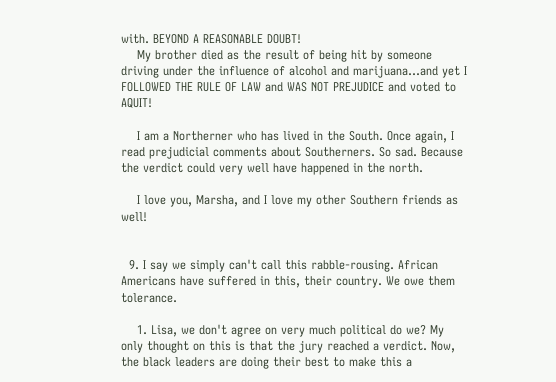with. BEYOND A REASONABLE DOUBT!
    My brother died as the result of being hit by someone driving under the influence of alcohol and marijuana...and yet I FOLLOWED THE RULE OF LAW and WAS NOT PREJUDICE and voted to AQUIT!

    I am a Northerner who has lived in the South. Once again, I read prejudicial comments about Southerners. So sad. Because the verdict could very well have happened in the north.

    I love you, Marsha, and I love my other Southern friends as well!


  9. I say we simply can't call this rabble-rousing. African Americans have suffered in this, their country. We owe them tolerance.

    1. Lisa, we don't agree on very much political do we? My only thought on this is that the jury reached a verdict. Now, the black leaders are doing their best to make this a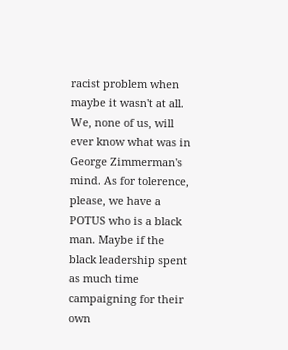racist problem when maybe it wasn't at all. We, none of us, will ever know what was in George Zimmerman's mind. As for tolerence, please, we have a POTUS who is a black man. Maybe if the black leadership spent as much time campaigning for their own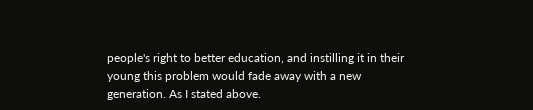people's right to better education, and instilling it in their young this problem would fade away with a new generation. As I stated above.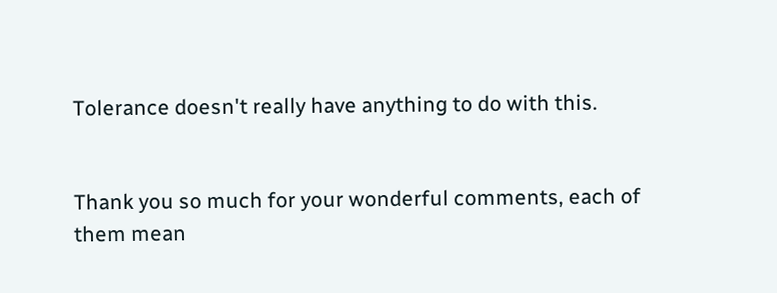Tolerance doesn't really have anything to do with this.


Thank you so much for your wonderful comments, each of them mean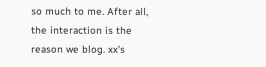so much to me. After all, the interaction is the reason we blog. xx's